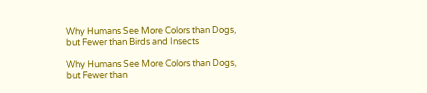Why Humans See More Colors than Dogs, but Fewer than Birds and Insects

Why Humans See More Colors than Dogs, but Fewer than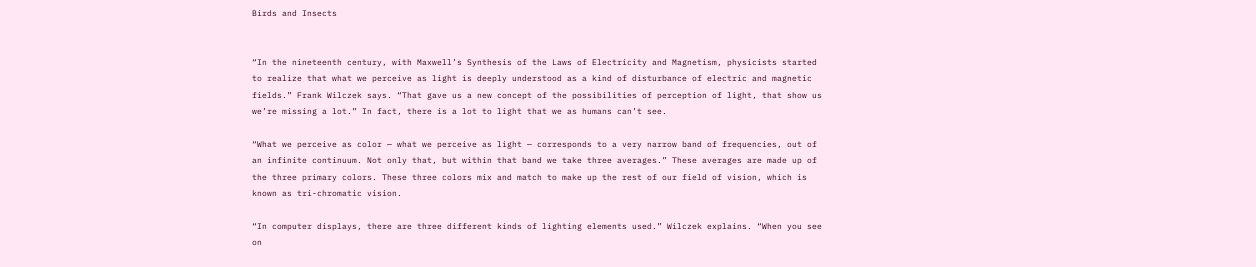Birds and Insects


“In the nineteenth century, with Maxwell’s Synthesis of the Laws of Electricity and Magnetism, physicists started to realize that what we perceive as light is deeply understood as a kind of disturbance of electric and magnetic fields.” Frank Wilczek says. “That gave us a new concept of the possibilities of perception of light, that show us we’re missing a lot.” In fact, there is a lot to light that we as humans can’t see.

“What we perceive as color — what we perceive as light — corresponds to a very narrow band of frequencies, out of an infinite continuum. Not only that, but within that band we take three averages.” These averages are made up of the three primary colors. These three colors mix and match to make up the rest of our field of vision, which is known as tri-chromatic vision.

“In computer displays, there are three different kinds of lighting elements used.” Wilczek explains. “When you see on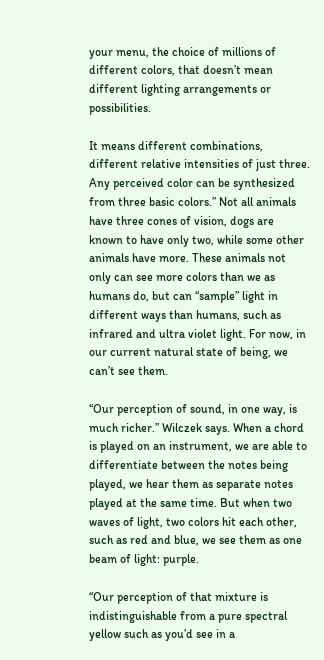your menu, the choice of millions of different colors, that doesn’t mean different lighting arrangements or possibilities.

It means different combinations, different relative intensities of just three. Any perceived color can be synthesized from three basic colors.” Not all animals have three cones of vision, dogs are known to have only two, while some other animals have more. These animals not only can see more colors than we as humans do, but can “sample” light in different ways than humans, such as infrared and ultra violet light. For now, in our current natural state of being, we can’t see them.

“Our perception of sound, in one way, is much richer.” Wilczek says. When a chord is played on an instrument, we are able to differentiate between the notes being played, we hear them as separate notes played at the same time. But when two waves of light, two colors hit each other, such as red and blue, we see them as one beam of light: purple.

“Our perception of that mixture is indistinguishable from a pure spectral yellow such as you’d see in a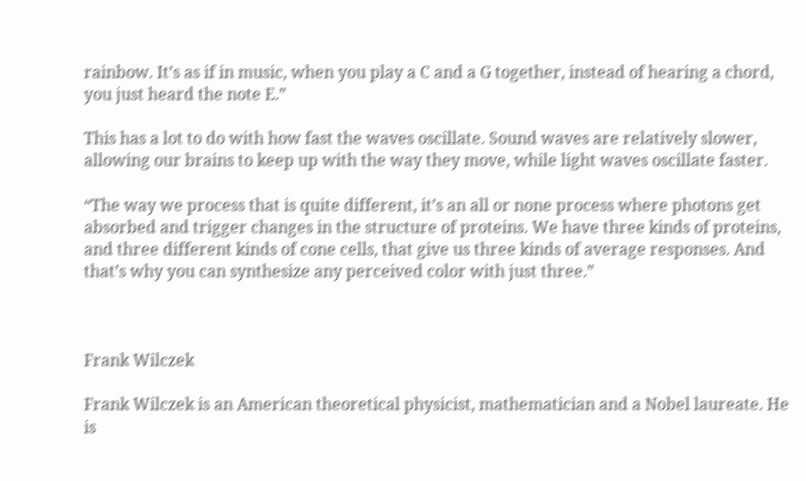rainbow. It’s as if in music, when you play a C and a G together, instead of hearing a chord, you just heard the note E.”

This has a lot to do with how fast the waves oscillate. Sound waves are relatively slower, allowing our brains to keep up with the way they move, while light waves oscillate faster.

“The way we process that is quite different, it’s an all or none process where photons get absorbed and trigger changes in the structure of proteins. We have three kinds of proteins, and three different kinds of cone cells, that give us three kinds of average responses. And that’s why you can synthesize any perceived color with just three.”



Frank Wilczek

Frank Wilczek is an American theoretical physicist, mathematician and a Nobel laureate. He is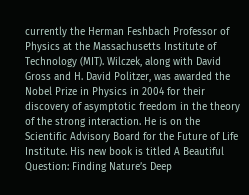currently the Herman Feshbach Professor of Physics at the Massachusetts Institute of Technology (MIT). Wilczek, along with David Gross and H. David Politzer, was awarded the Nobel Prize in Physics in 2004 for their discovery of asymptotic freedom in the theory of the strong interaction. He is on the Scientific Advisory Board for the Future of Life Institute. His new book is titled A Beautiful Question: Finding Nature’s Deep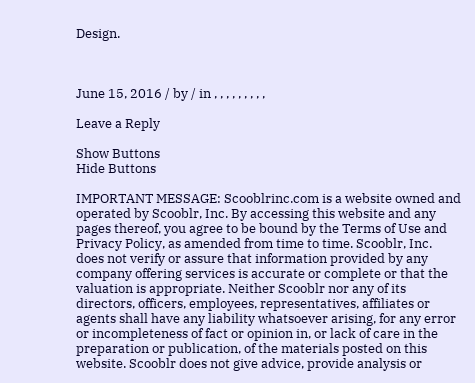Design.



June 15, 2016 / by / in , , , , , , , , ,

Leave a Reply

Show Buttons
Hide Buttons

IMPORTANT MESSAGE: Scooblrinc.com is a website owned and operated by Scooblr, Inc. By accessing this website and any pages thereof, you agree to be bound by the Terms of Use and Privacy Policy, as amended from time to time. Scooblr, Inc. does not verify or assure that information provided by any company offering services is accurate or complete or that the valuation is appropriate. Neither Scooblr nor any of its directors, officers, employees, representatives, affiliates or agents shall have any liability whatsoever arising, for any error or incompleteness of fact or opinion in, or lack of care in the preparation or publication, of the materials posted on this website. Scooblr does not give advice, provide analysis or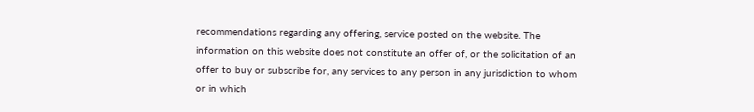recommendations regarding any offering, service posted on the website. The information on this website does not constitute an offer of, or the solicitation of an offer to buy or subscribe for, any services to any person in any jurisdiction to whom or in which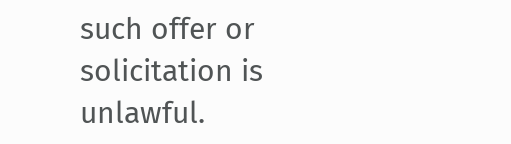such offer or solicitation is unlawful.